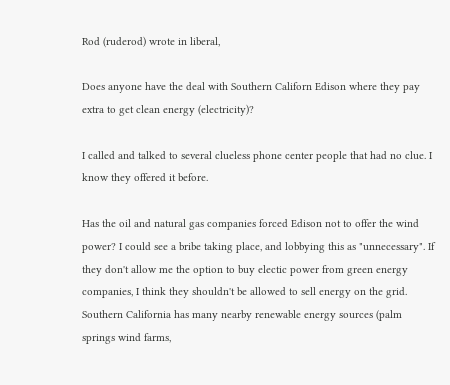Rod (ruderod) wrote in liberal,

Does anyone have the deal with Southern Californ Edison where they pay extra to get clean energy (electricity)?

I called and talked to several clueless phone center people that had no clue. I know they offered it before.

Has the oil and natural gas companies forced Edison not to offer the wind power? I could see a bribe taking place, and lobbying this as "unnecessary". If they don't allow me the option to buy electic power from green energy companies, I think they shouldn't be allowed to sell energy on the grid. Southern California has many nearby renewable energy sources (palm springs wind farms,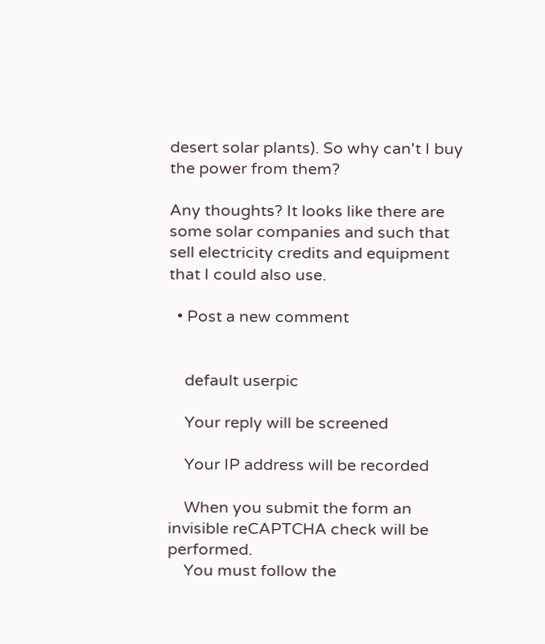desert solar plants). So why can't I buy the power from them?

Any thoughts? It looks like there are some solar companies and such that sell electricity credits and equipment that I could also use.

  • Post a new comment


    default userpic

    Your reply will be screened

    Your IP address will be recorded

    When you submit the form an invisible reCAPTCHA check will be performed.
    You must follow the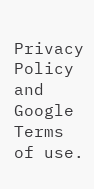Privacy Policy and Google Terms of use.